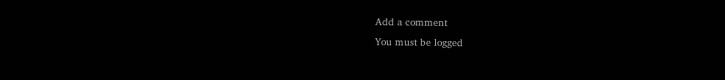Add a comment
You must be logged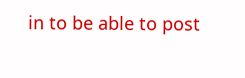in to be able to post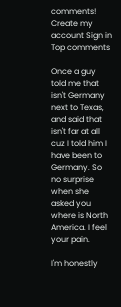comments!
Create my account Sign in
Top comments

Once a guy told me that isn't Germany next to Texas, and said that isn't far at all cuz I told him I have been to Germany. So no surprise when she asked you where is North America. I feel your pain.

I'm honestly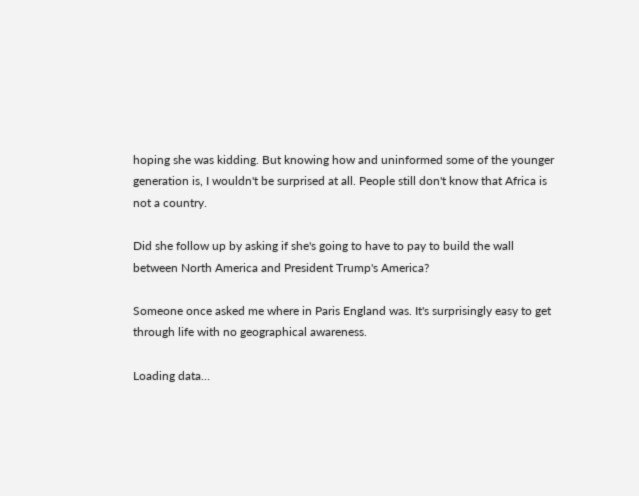hoping she was kidding. But knowing how and uninformed some of the younger generation is, I wouldn't be surprised at all. People still don't know that Africa is not a country.

Did she follow up by asking if she's going to have to pay to build the wall between North America and President Trump's America?

Someone once asked me where in Paris England was. It's surprisingly easy to get through life with no geographical awareness.

Loading data…